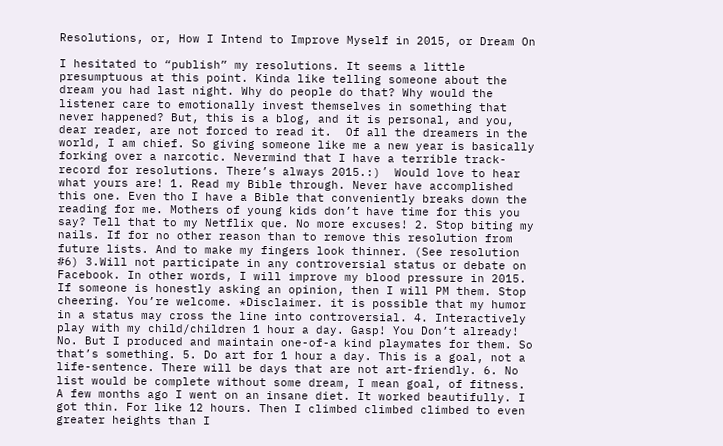Resolutions, or, How I Intend to Improve Myself in 2015, or Dream On

I hesitated to “publish” my resolutions. It seems a little presumptuous at this point. Kinda like telling someone about the dream you had last night. Why do people do that? Why would the listener care to emotionally invest themselves in something that never happened? But, this is a blog, and it is personal, and you, dear reader, are not forced to read it.  Of all the dreamers in the world, I am chief. So giving someone like me a new year is basically forking over a narcotic. Nevermind that I have a terrible track-record for resolutions. There’s always 2015.:)  Would love to hear what yours are! 1. Read my Bible through. Never have accomplished this one. Even tho I have a Bible that conveniently breaks down the reading for me. Mothers of young kids don’t have time for this you say? Tell that to my Netflix que. No more excuses! 2. Stop biting my nails. If for no other reason than to remove this resolution from future lists. And to make my fingers look thinner. (See resolution #6) 3.Will not participate in any controversial status or debate on Facebook. In other words, I will improve my blood pressure in 2015. If someone is honestly asking an opinion, then I will PM them. Stop cheering. You’re welcome. *Disclaimer. it is possible that my humor in a status may cross the line into controversial. 4. Interactively play with my child/children 1 hour a day. Gasp! You Don’t already! No. But I produced and maintain one-of-a kind playmates for them. So that’s something. 5. Do art for 1 hour a day. This is a goal, not a life-sentence. There will be days that are not art-friendly. 6. No list would be complete without some dream, I mean goal, of fitness.  A few months ago I went on an insane diet. It worked beautifully. I got thin. For like 12 hours. Then I climbed climbed climbed to even greater heights than I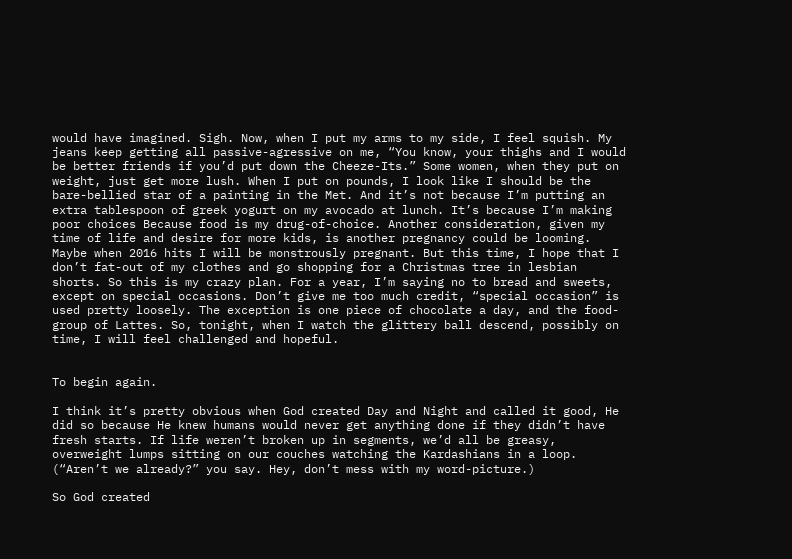would have imagined. Sigh. Now, when I put my arms to my side, I feel squish. My jeans keep getting all passive-agressive on me, “You know, your thighs and I would be better friends if you’d put down the Cheeze-Its.” Some women, when they put on weight, just get more lush. When I put on pounds, I look like I should be the bare-bellied star of a painting in the Met. And it’s not because I’m putting an extra tablespoon of greek yogurt on my avocado at lunch. It’s because I’m making poor choices Because food is my drug-of-choice. Another consideration, given my time of life and desire for more kids, is another pregnancy could be looming. Maybe when 2016 hits I will be monstrously pregnant. But this time, I hope that I don’t fat-out of my clothes and go shopping for a Christmas tree in lesbian shorts. So this is my crazy plan. For a year, I’m saying no to bread and sweets, except on special occasions. Don’t give me too much credit, “special occasion” is used pretty loosely. The exception is one piece of chocolate a day, and the food-group of Lattes. So, tonight, when I watch the glittery ball descend, possibly on time, I will feel challenged and hopeful.


To begin again.

I think it’s pretty obvious when God created Day and Night and called it good, He did so because He knew humans would never get anything done if they didn’t have fresh starts. If life weren’t broken up in segments, we’d all be greasy, overweight lumps sitting on our couches watching the Kardashians in a loop. (“Aren’t we already?” you say. Hey, don’t mess with my word-picture.)

So God created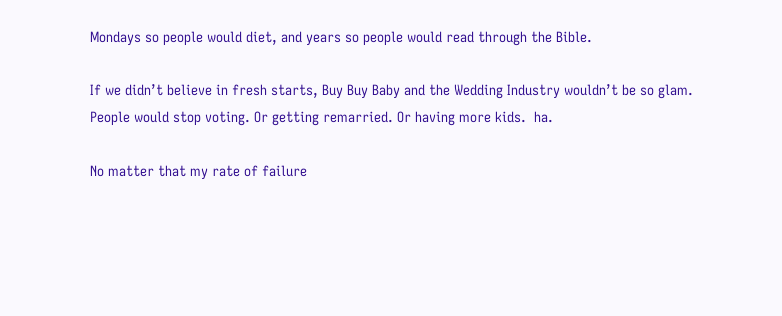Mondays so people would diet, and years so people would read through the Bible.

If we didn’t believe in fresh starts, Buy Buy Baby and the Wedding Industry wouldn’t be so glam. People would stop voting. Or getting remarried. Or having more kids.  ha.

No matter that my rate of failure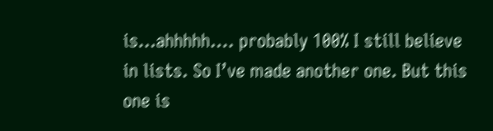is…ahhhhh…. probably 100% I still believe in lists. So I’ve made another one. But this one is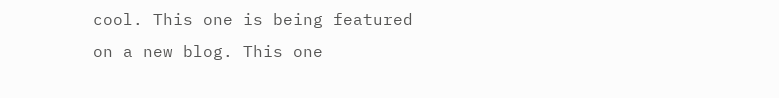cool. This one is being featured on a new blog. This one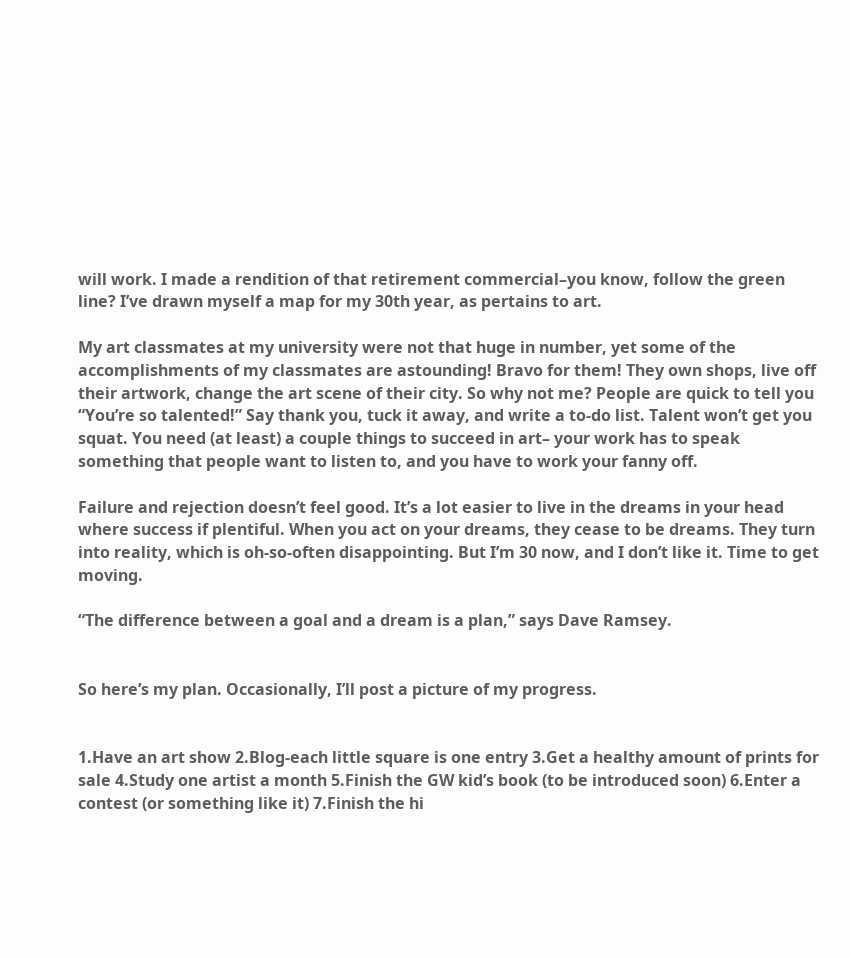will work. I made a rendition of that retirement commercial–you know, follow the green line? I’ve drawn myself a map for my 30th year, as pertains to art.

My art classmates at my university were not that huge in number, yet some of the accomplishments of my classmates are astounding! Bravo for them! They own shops, live off their artwork, change the art scene of their city. So why not me? People are quick to tell you “You’re so talented!” Say thank you, tuck it away, and write a to-do list. Talent won’t get you squat. You need (at least) a couple things to succeed in art– your work has to speak something that people want to listen to, and you have to work your fanny off.

Failure and rejection doesn’t feel good. It’s a lot easier to live in the dreams in your head where success if plentiful. When you act on your dreams, they cease to be dreams. They turn into reality, which is oh-so-often disappointing. But I’m 30 now, and I don’t like it. Time to get moving.

“The difference between a goal and a dream is a plan,” says Dave Ramsey.


So here’s my plan. Occasionally, I’ll post a picture of my progress.


1.Have an art show 2.Blog-each little square is one entry 3.Get a healthy amount of prints for sale 4.Study one artist a month 5.Finish the GW kid’s book (to be introduced soon) 6.Enter a contest (or something like it) 7.Finish the hi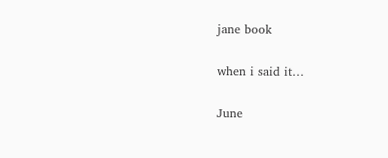jane book

when i said it…

June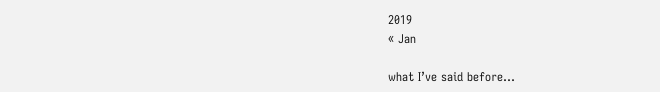2019
« Jan

what I’ve said before…